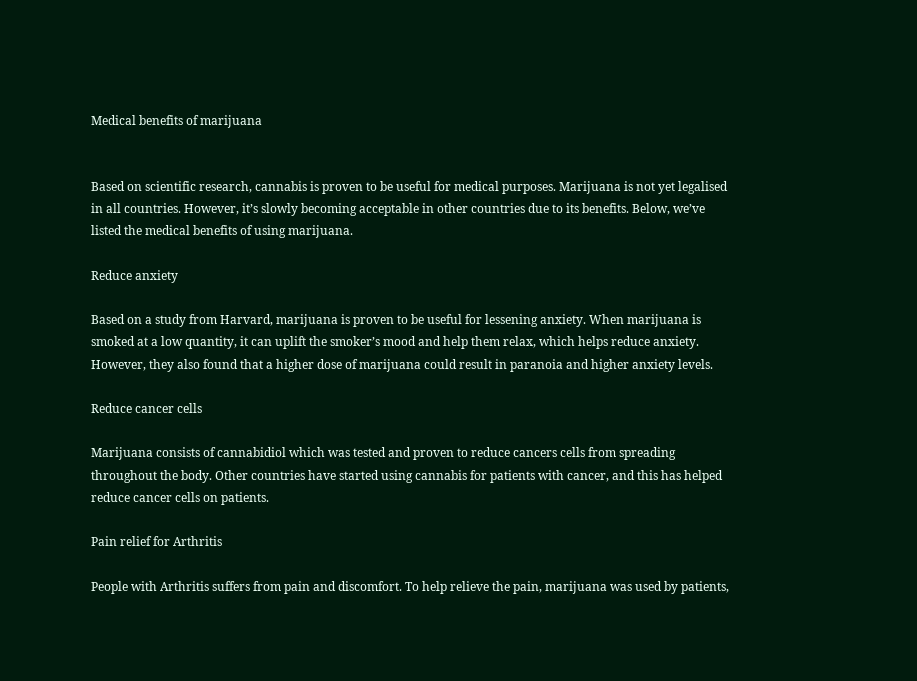Medical benefits of marijuana


Based on scientific research, cannabis is proven to be useful for medical purposes. Marijuana is not yet legalised in all countries. However, it’s slowly becoming acceptable in other countries due to its benefits. Below, we’ve listed the medical benefits of using marijuana.

Reduce anxiety

Based on a study from Harvard, marijuana is proven to be useful for lessening anxiety. When marijuana is smoked at a low quantity, it can uplift the smoker’s mood and help them relax, which helps reduce anxiety. However, they also found that a higher dose of marijuana could result in paranoia and higher anxiety levels.

Reduce cancer cells

Marijuana consists of cannabidiol which was tested and proven to reduce cancers cells from spreading throughout the body. Other countries have started using cannabis for patients with cancer, and this has helped reduce cancer cells on patients.

Pain relief for Arthritis

People with Arthritis suffers from pain and discomfort. To help relieve the pain, marijuana was used by patients,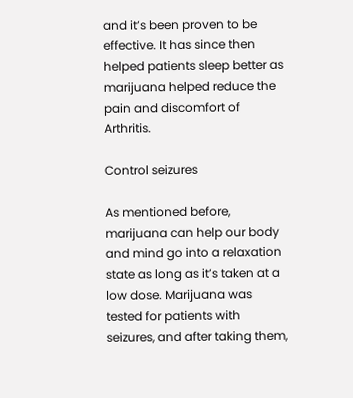and it’s been proven to be effective. It has since then helped patients sleep better as marijuana helped reduce the pain and discomfort of Arthritis.

Control seizures

As mentioned before, marijuana can help our body and mind go into a relaxation state as long as it’s taken at a low dose. Marijuana was tested for patients with seizures, and after taking them,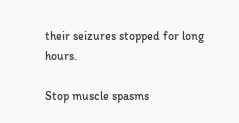their seizures stopped for long hours.

Stop muscle spasms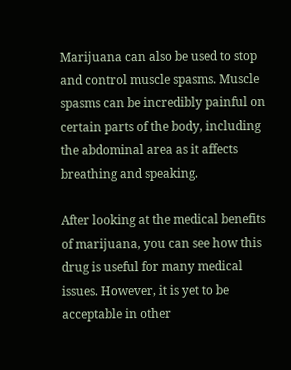Marijuana can also be used to stop and control muscle spasms. Muscle spasms can be incredibly painful on certain parts of the body, including the abdominal area as it affects breathing and speaking.

After looking at the medical benefits of marijuana, you can see how this drug is useful for many medical issues. However, it is yet to be acceptable in other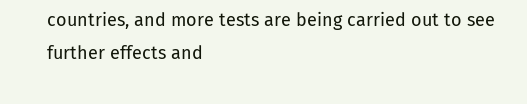countries, and more tests are being carried out to see further effects and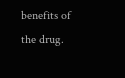benefits of the drug.